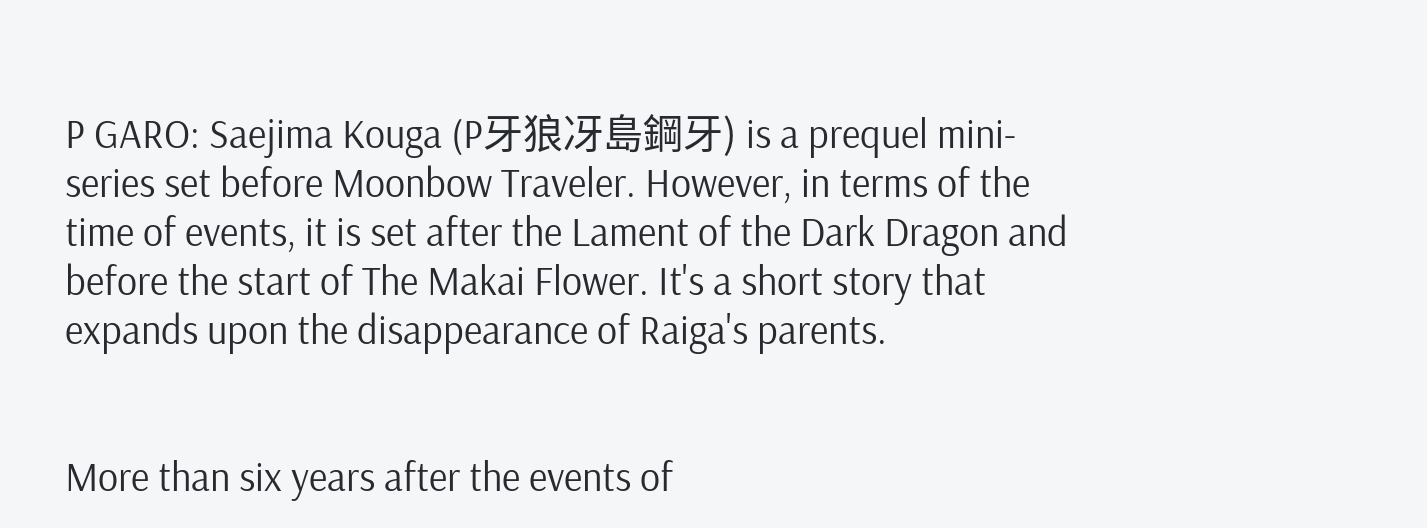P GARO: Saejima Kouga (P牙狼冴島鋼牙) is a prequel mini-series set before Moonbow Traveler. However, in terms of the time of events, it is set after the Lament of the Dark Dragon and before the start of The Makai Flower. It's a short story that expands upon the disappearance of Raiga's parents.


More than six years after the events of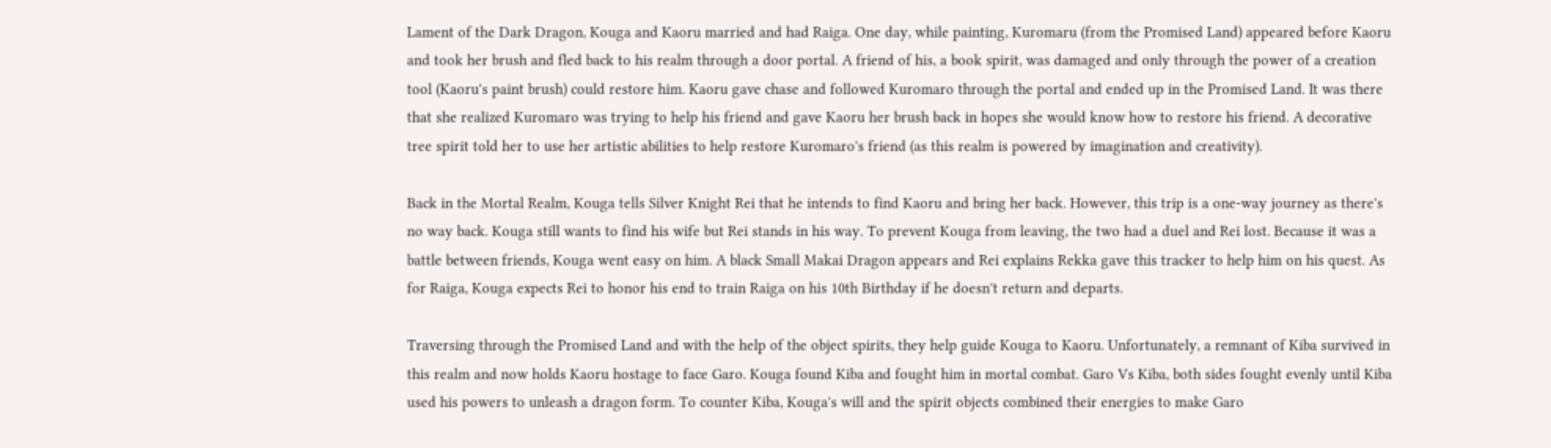Lament of the Dark Dragon, Kouga and Kaoru married and had Raiga. One day, while painting, Kuromaru (from the Promised Land) appeared before Kaoru and took her brush and fled back to his realm through a door portal. A friend of his, a book spirit, was damaged and only through the power of a creation tool (Kaoru's paint brush) could restore him. Kaoru gave chase and followed Kuromaro through the portal and ended up in the Promised Land. It was there that she realized Kuromaro was trying to help his friend and gave Kaoru her brush back in hopes she would know how to restore his friend. A decorative tree spirit told her to use her artistic abilities to help restore Kuromaro's friend (as this realm is powered by imagination and creativity).

Back in the Mortal Realm, Kouga tells Silver Knight Rei that he intends to find Kaoru and bring her back. However, this trip is a one-way journey as there's no way back. Kouga still wants to find his wife but Rei stands in his way. To prevent Kouga from leaving, the two had a duel and Rei lost. Because it was a battle between friends, Kouga went easy on him. A black Small Makai Dragon appears and Rei explains Rekka gave this tracker to help him on his quest. As for Raiga, Kouga expects Rei to honor his end to train Raiga on his 10th Birthday if he doesn't return and departs.

Traversing through the Promised Land and with the help of the object spirits, they help guide Kouga to Kaoru. Unfortunately, a remnant of Kiba survived in this realm and now holds Kaoru hostage to face Garo. Kouga found Kiba and fought him in mortal combat. Garo Vs Kiba, both sides fought evenly until Kiba used his powers to unleash a dragon form. To counter Kiba, Kouga's will and the spirit objects combined their energies to make Garo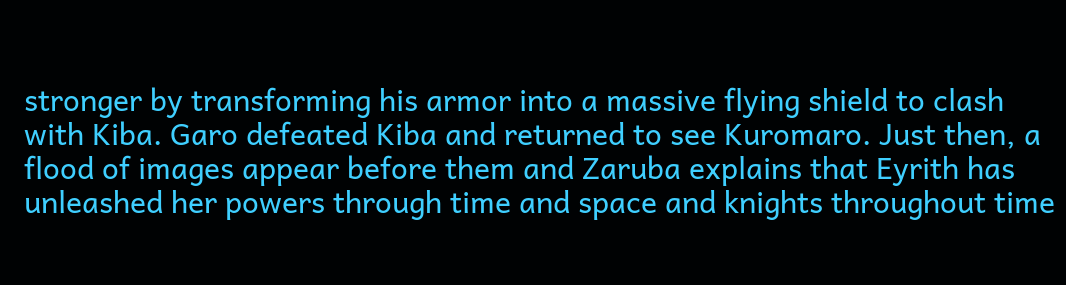stronger by transforming his armor into a massive flying shield to clash with Kiba. Garo defeated Kiba and returned to see Kuromaro. Just then, a flood of images appear before them and Zaruba explains that Eyrith has unleashed her powers through time and space and knights throughout time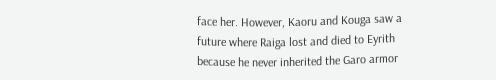face her. However, Kaoru and Kouga saw a future where Raiga lost and died to Eyrith because he never inherited the Garo armor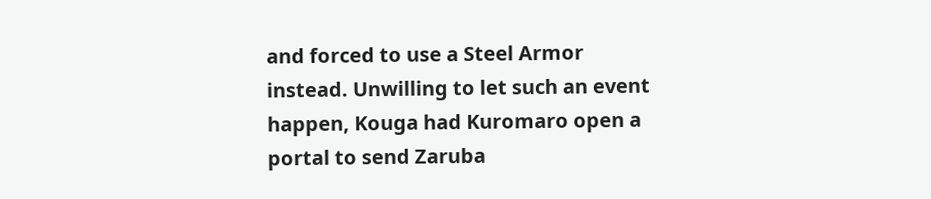and forced to use a Steel Armor instead. Unwilling to let such an event happen, Kouga had Kuromaro open a portal to send Zaruba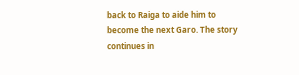back to Raiga to aide him to become the next Garo. The story continues in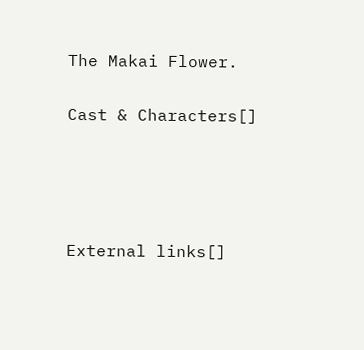The Makai Flower.

Cast & Characters[]




External links[]